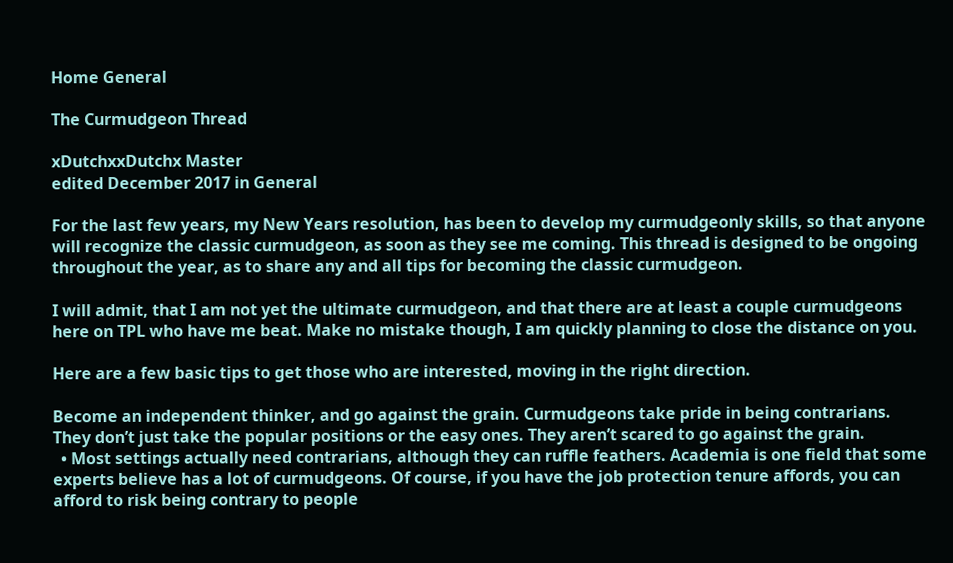Home General

The Curmudgeon Thread

xDutchxxDutchx Master
edited December 2017 in General

For the last few years, my New Years resolution, has been to develop my curmudgeonly skills, so that anyone will recognize the classic curmudgeon, as soon as they see me coming. This thread is designed to be ongoing throughout the year, as to share any and all tips for becoming the classic curmudgeon.

I will admit, that I am not yet the ultimate curmudgeon, and that there are at least a couple curmudgeons here on TPL who have me beat. Make no mistake though, I am quickly planning to close the distance on you.

Here are a few basic tips to get those who are interested, moving in the right direction.

Become an independent thinker, and go against the grain. Curmudgeons take pride in being contrarians. They don’t just take the popular positions or the easy ones. They aren’t scared to go against the grain.
  • Most settings actually need contrarians, although they can ruffle feathers. Academia is one field that some experts believe has a lot of curmudgeons. Of course, if you have the job protection tenure affords, you can afford to risk being contrary to people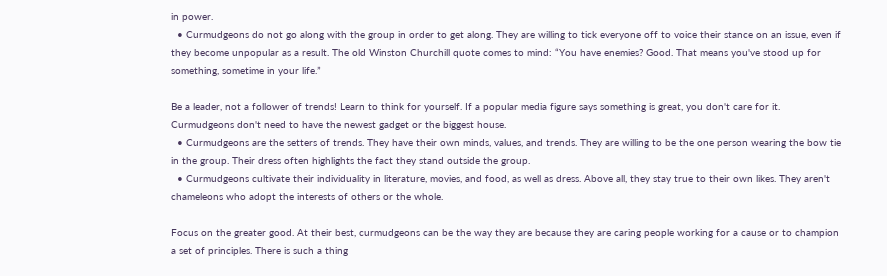in power.
  • Curmudgeons do not go along with the group in order to get along. They are willing to tick everyone off to voice their stance on an issue, even if they become unpopular as a result. The old Winston Churchill quote comes to mind: “You have enemies? Good. That means you've stood up for something, sometime in your life.”

Be a leader, not a follower of trends! Learn to think for yourself. If a popular media figure says something is great, you don't care for it. Curmudgeons don't need to have the newest gadget or the biggest house.
  • Curmudgeons are the setters of trends. They have their own minds, values, and trends. They are willing to be the one person wearing the bow tie in the group. Their dress often highlights the fact they stand outside the group.
  • Curmudgeons cultivate their individuality in literature, movies, and food, as well as dress. Above all, they stay true to their own likes. They aren't chameleons who adopt the interests of others or the whole.

Focus on the greater good. At their best, curmudgeons can be the way they are because they are caring people working for a cause or to champion a set of principles. There is such a thing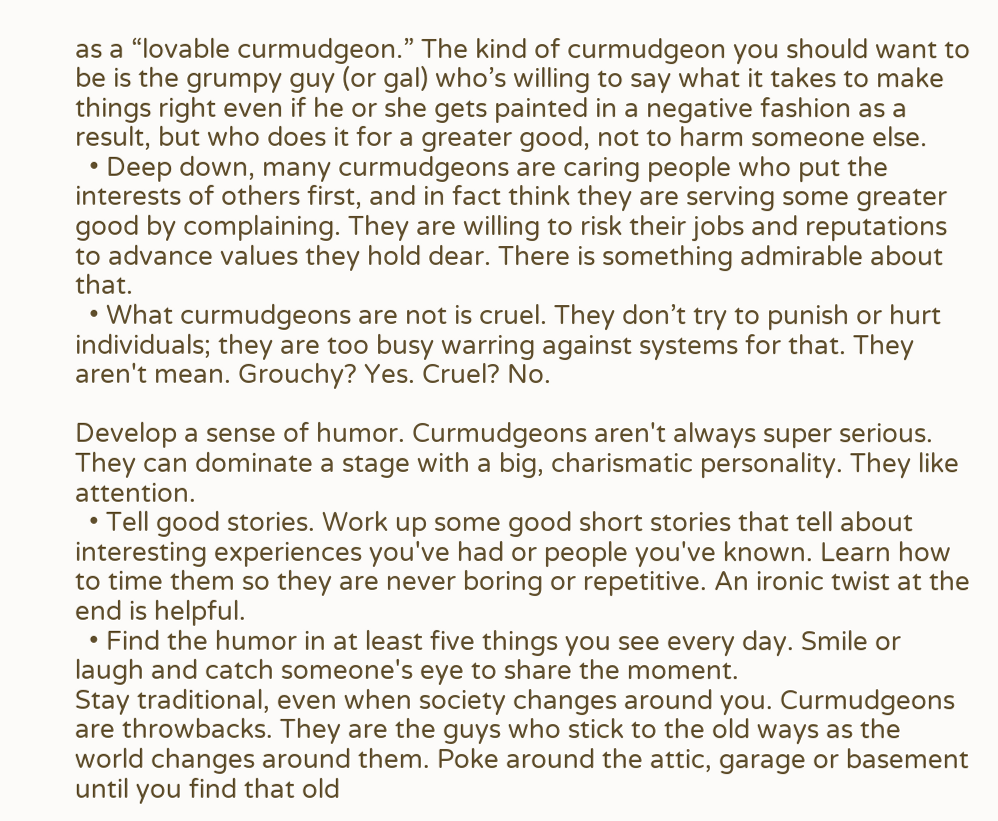as a “lovable curmudgeon.” The kind of curmudgeon you should want to be is the grumpy guy (or gal) who’s willing to say what it takes to make things right even if he or she gets painted in a negative fashion as a result, but who does it for a greater good, not to harm someone else.
  • Deep down, many curmudgeons are caring people who put the interests of others first, and in fact think they are serving some greater good by complaining. They are willing to risk their jobs and reputations to advance values they hold dear. There is something admirable about that.
  • What curmudgeons are not is cruel. They don’t try to punish or hurt individuals; they are too busy warring against systems for that. They aren't mean. Grouchy? Yes. Cruel? No.

Develop a sense of humor. Curmudgeons aren't always super serious. They can dominate a stage with a big, charismatic personality. They like attention.
  • Tell good stories. Work up some good short stories that tell about interesting experiences you've had or people you've known. Learn how to time them so they are never boring or repetitive. An ironic twist at the end is helpful.
  • Find the humor in at least five things you see every day. Smile or laugh and catch someone's eye to share the moment.
Stay traditional, even when society changes around you. Curmudgeons are throwbacks. They are the guys who stick to the old ways as the world changes around them. Poke around the attic, garage or basement until you find that old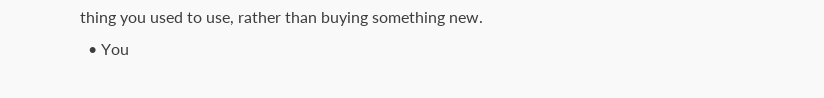thing you used to use, rather than buying something new.
  • You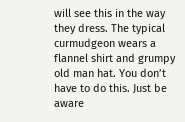will see this in the way they dress. The typical curmudgeon wears a flannel shirt and grumpy old man hat. You don’t have to do this. Just be aware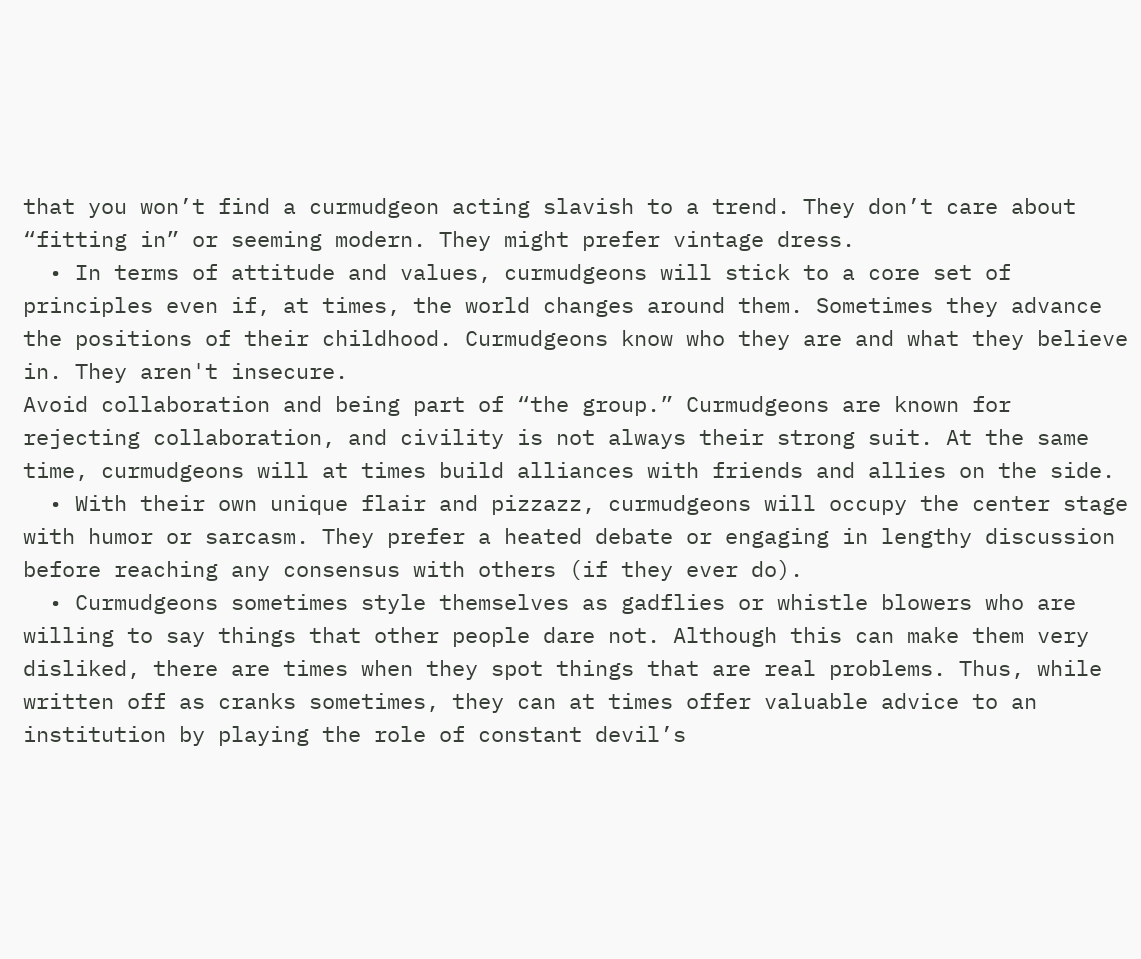that you won’t find a curmudgeon acting slavish to a trend. They don’t care about “fitting in” or seeming modern. They might prefer vintage dress.
  • In terms of attitude and values, curmudgeons will stick to a core set of principles even if, at times, the world changes around them. Sometimes they advance the positions of their childhood. Curmudgeons know who they are and what they believe in. They aren't insecure.
Avoid collaboration and being part of “the group.” Curmudgeons are known for rejecting collaboration, and civility is not always their strong suit. At the same time, curmudgeons will at times build alliances with friends and allies on the side.
  • With their own unique flair and pizzazz, curmudgeons will occupy the center stage with humor or sarcasm. They prefer a heated debate or engaging in lengthy discussion before reaching any consensus with others (if they ever do).
  • Curmudgeons sometimes style themselves as gadflies or whistle blowers who are willing to say things that other people dare not. Although this can make them very disliked, there are times when they spot things that are real problems. Thus, while written off as cranks sometimes, they can at times offer valuable advice to an institution by playing the role of constant devil’s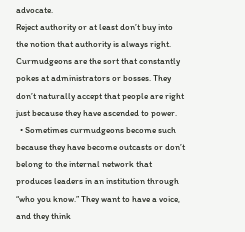advocate.
Reject authority or at least don’t buy into the notion that authority is always right. Curmudgeons are the sort that constantly pokes at administrators or bosses. They don’t naturally accept that people are right just because they have ascended to power.
  • Sometimes curmudgeons become such because they have become outcasts or don’t belong to the internal network that produces leaders in an institution through “who you know.” They want to have a voice, and they think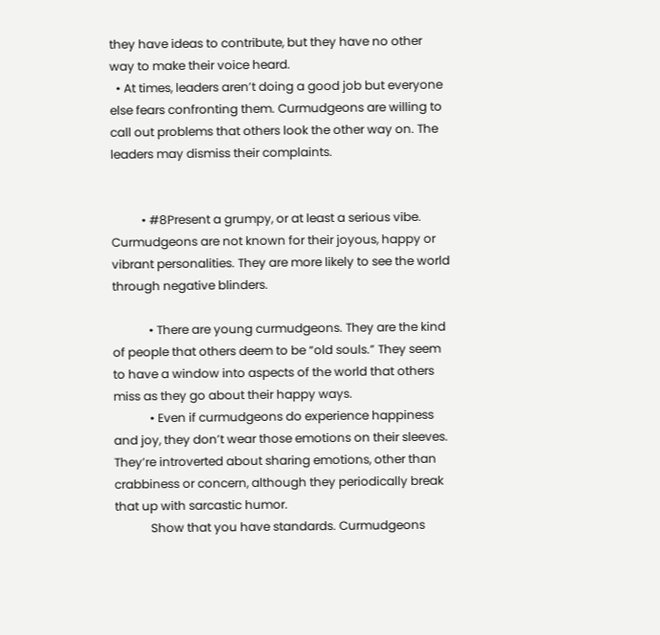they have ideas to contribute, but they have no other way to make their voice heard.
  • At times, leaders aren’t doing a good job but everyone else fears confronting them. Curmudgeons are willing to call out problems that others look the other way on. The leaders may dismiss their complaints.


          • #8Present a grumpy, or at least a serious vibe. Curmudgeons are not known for their joyous, happy or vibrant personalities. They are more likely to see the world through negative blinders.

            • There are young curmudgeons. They are the kind of people that others deem to be “old souls.” They seem to have a window into aspects of the world that others miss as they go about their happy ways.
            • Even if curmudgeons do experience happiness and joy, they don’t wear those emotions on their sleeves. They’re introverted about sharing emotions, other than crabbiness or concern, although they periodically break that up with sarcastic humor.
            Show that you have standards. Curmudgeons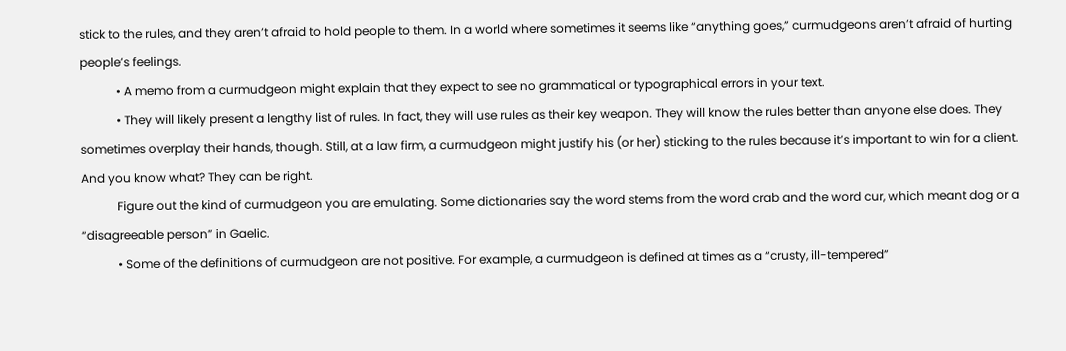stick to the rules, and they aren’t afraid to hold people to them. In a world where sometimes it seems like “anything goes,” curmudgeons aren’t afraid of hurting people’s feelings.
            • A memo from a curmudgeon might explain that they expect to see no grammatical or typographical errors in your text.
            • They will likely present a lengthy list of rules. In fact, they will use rules as their key weapon. They will know the rules better than anyone else does. They sometimes overplay their hands, though. Still, at a law firm, a curmudgeon might justify his (or her) sticking to the rules because it’s important to win for a client. And you know what? They can be right.
            Figure out the kind of curmudgeon you are emulating. Some dictionaries say the word stems from the word crab and the word cur, which meant dog or a “disagreeable person” in Gaelic.
            • Some of the definitions of curmudgeon are not positive. For example, a curmudgeon is defined at times as a “crusty, ill-tempered”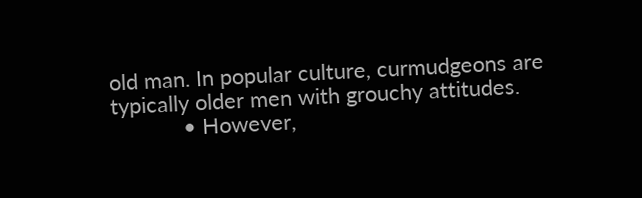old man. In popular culture, curmudgeons are typically older men with grouchy attitudes.
            • However,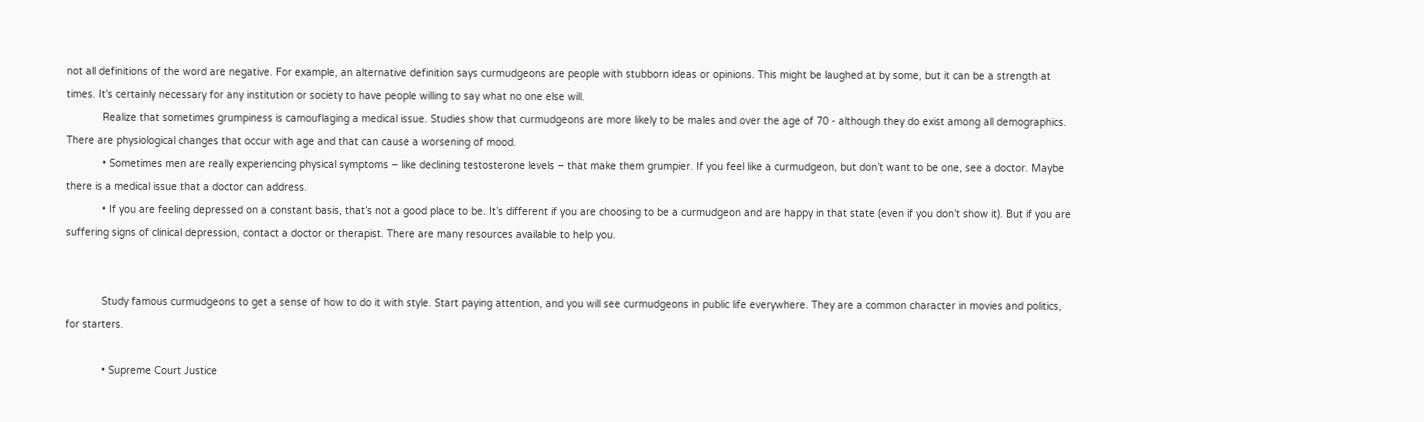not all definitions of the word are negative. For example, an alternative definition says curmudgeons are people with stubborn ideas or opinions. This might be laughed at by some, but it can be a strength at times. It's certainly necessary for any institution or society to have people willing to say what no one else will.
            Realize that sometimes grumpiness is camouflaging a medical issue. Studies show that curmudgeons are more likely to be males and over the age of 70 - although they do exist among all demographics. There are physiological changes that occur with age and that can cause a worsening of mood.
            • Sometimes men are really experiencing physical symptoms – like declining testosterone levels – that make them grumpier. If you feel like a curmudgeon, but don’t want to be one, see a doctor. Maybe there is a medical issue that a doctor can address.
            • If you are feeling depressed on a constant basis, that’s not a good place to be. It’s different if you are choosing to be a curmudgeon and are happy in that state (even if you don’t show it). But if you are suffering signs of clinical depression, contact a doctor or therapist. There are many resources available to help you.


            Study famous curmudgeons to get a sense of how to do it with style. Start paying attention, and you will see curmudgeons in public life everywhere. They are a common character in movies and politics, for starters.

            • Supreme Court Justice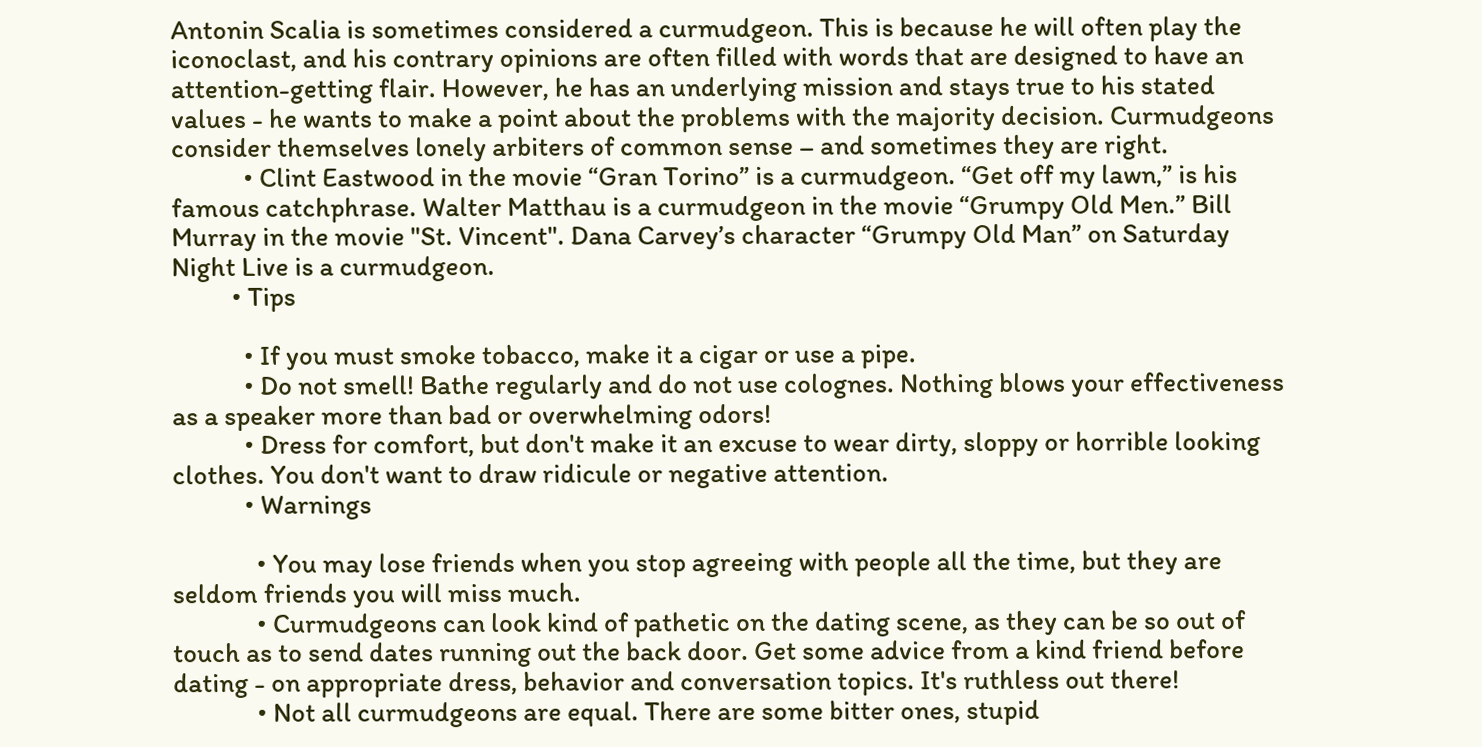Antonin Scalia is sometimes considered a curmudgeon. This is because he will often play the iconoclast, and his contrary opinions are often filled with words that are designed to have an attention-getting flair. However, he has an underlying mission and stays true to his stated values - he wants to make a point about the problems with the majority decision. Curmudgeons consider themselves lonely arbiters of common sense – and sometimes they are right.
            • Clint Eastwood in the movie “Gran Torino” is a curmudgeon. “Get off my lawn,” is his famous catchphrase. Walter Matthau is a curmudgeon in the movie “Grumpy Old Men.” Bill Murray in the movie "St. Vincent". Dana Carvey’s character “Grumpy Old Man” on Saturday Night Live is a curmudgeon.
          • Tips

            • If you must smoke tobacco, make it a cigar or use a pipe.
            • Do not smell! Bathe regularly and do not use colognes. Nothing blows your effectiveness as a speaker more than bad or overwhelming odors!
            • Dress for comfort, but don't make it an excuse to wear dirty, sloppy or horrible looking clothes. You don't want to draw ridicule or negative attention.
            • Warnings

              • You may lose friends when you stop agreeing with people all the time, but they are seldom friends you will miss much.
              • Curmudgeons can look kind of pathetic on the dating scene, as they can be so out of touch as to send dates running out the back door. Get some advice from a kind friend before dating - on appropriate dress, behavior and conversation topics. It's ruthless out there!
              • Not all curmudgeons are equal. There are some bitter ones, stupid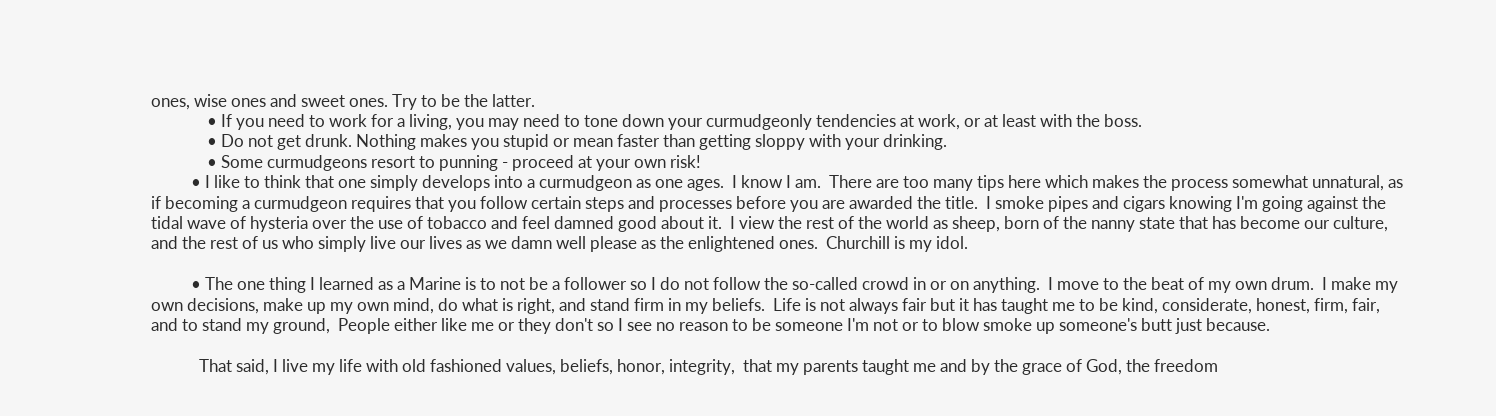ones, wise ones and sweet ones. Try to be the latter.
              • If you need to work for a living, you may need to tone down your curmudgeonly tendencies at work, or at least with the boss.
              • Do not get drunk. Nothing makes you stupid or mean faster than getting sloppy with your drinking.
              • Some curmudgeons resort to punning - proceed at your own risk!
          • I like to think that one simply develops into a curmudgeon as one ages.  I know I am.  There are too many tips here which makes the process somewhat unnatural, as if becoming a curmudgeon requires that you follow certain steps and processes before you are awarded the title.  I smoke pipes and cigars knowing I'm going against the tidal wave of hysteria over the use of tobacco and feel damned good about it.  I view the rest of the world as sheep, born of the nanny state that has become our culture, and the rest of us who simply live our lives as we damn well please as the enlightened ones.  Churchill is my idol.

          • The one thing I learned as a Marine is to not be a follower so I do not follow the so-called crowd in or on anything.  I move to the beat of my own drum.  I make my own decisions, make up my own mind, do what is right, and stand firm in my beliefs.  Life is not always fair but it has taught me to be kind, considerate, honest, firm, fair, and to stand my ground,  People either like me or they don't so I see no reason to be someone I'm not or to blow smoke up someone's butt just because.

            That said, I live my life with old fashioned values, beliefs, honor, integrity,  that my parents taught me and by the grace of God, the freedom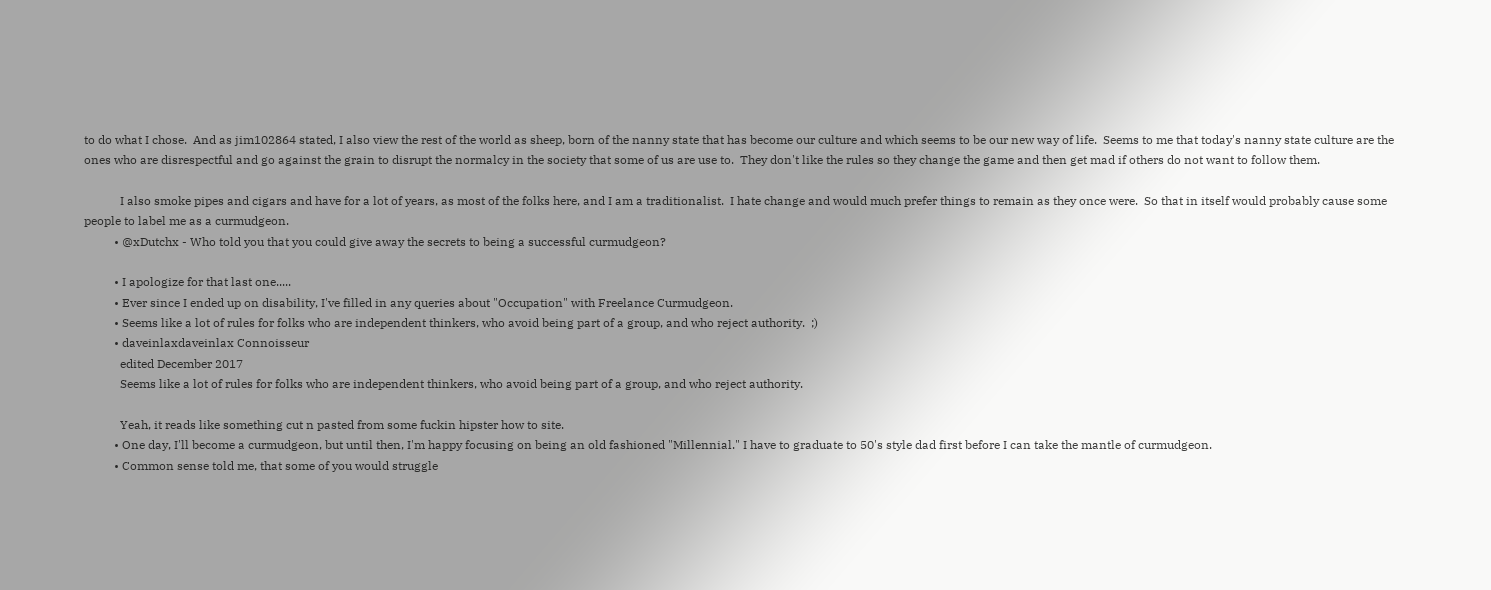to do what I chose.  And as jim102864 stated, I also view the rest of the world as sheep, born of the nanny state that has become our culture and which seems to be our new way of life.  Seems to me that today's nanny state culture are the ones who are disrespectful and go against the grain to disrupt the normalcy in the society that some of us are use to.  They don't like the rules so they change the game and then get mad if others do not want to follow them.

            I also smoke pipes and cigars and have for a lot of years, as most of the folks here, and I am a traditionalist.  I hate change and would much prefer things to remain as they once were.  So that in itself would probably cause some people to label me as a curmudgeon.
          • @xDutchx - Who told you that you could give away the secrets to being a successful curmudgeon?

          • I apologize for that last one.....
          • Ever since I ended up on disability, I've filled in any queries about "Occupation" with Freelance Curmudgeon.
          • Seems like a lot of rules for folks who are independent thinkers, who avoid being part of a group, and who reject authority.  ;)
          • daveinlaxdaveinlax Connoisseur
            edited December 2017
            Seems like a lot of rules for folks who are independent thinkers, who avoid being part of a group, and who reject authority.

            Yeah, it reads like something cut n pasted from some fuckin hipster how to site.
          • One day, I'll become a curmudgeon, but until then, I'm happy focusing on being an old fashioned "Millennial." I have to graduate to 50's style dad first before I can take the mantle of curmudgeon.
          • Common sense told me, that some of you would struggle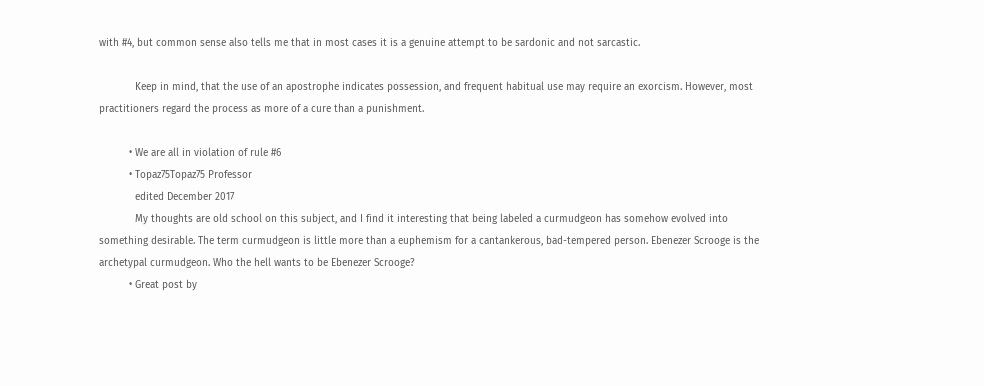with #4, but common sense also tells me that in most cases it is a genuine attempt to be sardonic and not sarcastic.

            Keep in mind, that the use of an apostrophe indicates possession, and frequent habitual use may require an exorcism. However, most practitioners regard the process as more of a cure than a punishment.

          • We are all in violation of rule #6
          • Topaz75Topaz75 Professor
            edited December 2017
            My thoughts are old school on this subject, and I find it interesting that being labeled a curmudgeon has somehow evolved into something desirable. The term curmudgeon is little more than a euphemism for a cantankerous, bad-tempered person. Ebenezer Scrooge is the archetypal curmudgeon. Who the hell wants to be Ebenezer Scrooge?
          • Great post by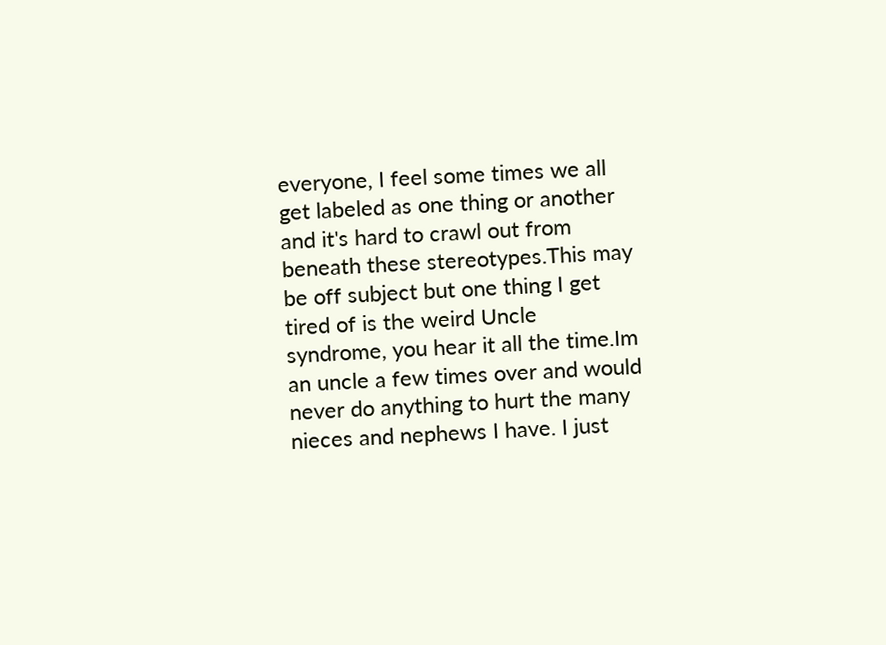everyone, I feel some times we all get labeled as one thing or another and it's hard to crawl out from beneath these stereotypes.This may be off subject but one thing I get tired of is the weird Uncle syndrome, you hear it all the time.Im an uncle a few times over and would never do anything to hurt the many nieces and nephews I have. I just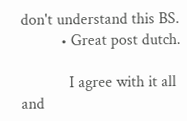don't understand this BS.
          • Great post dutch.

            I agree with it all and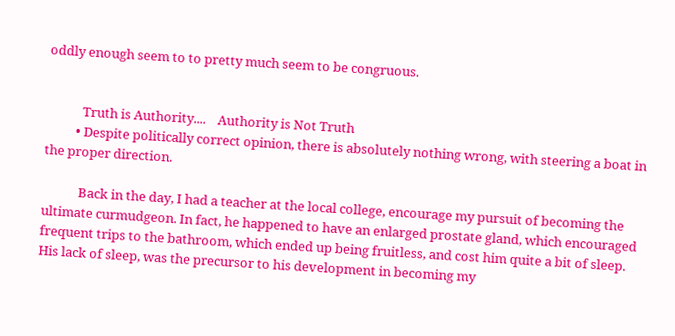oddly enough seem to to pretty much seem to be congruous.


            Truth is Authority....    Authority is Not Truth
          • Despite politically correct opinion, there is absolutely nothing wrong, with steering a boat in the proper direction.

            Back in the day, I had a teacher at the local college, encourage my pursuit of becoming the ultimate curmudgeon. In fact, he happened to have an enlarged prostate gland, which encouraged frequent trips to the bathroom, which ended up being fruitless, and cost him quite a bit of sleep. His lack of sleep, was the precursor to his development in becoming my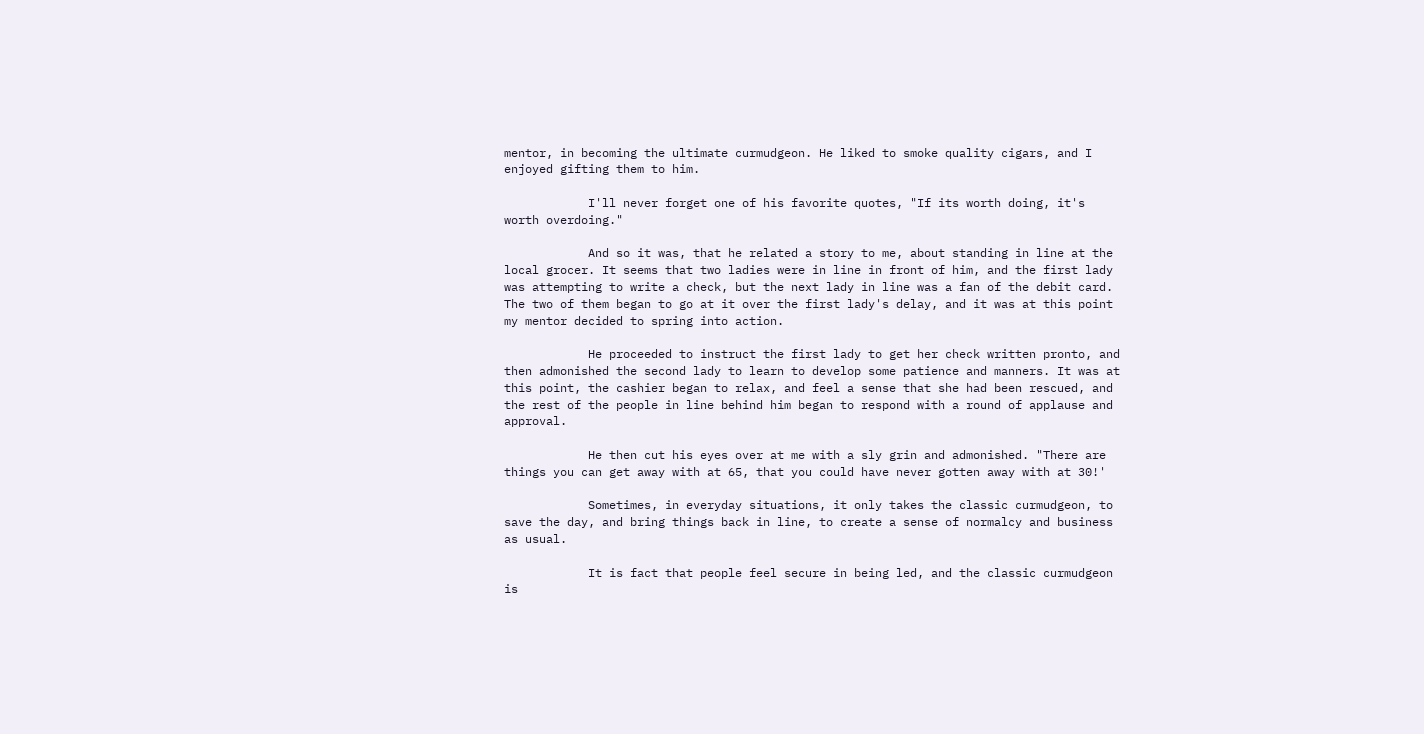mentor, in becoming the ultimate curmudgeon. He liked to smoke quality cigars, and I enjoyed gifting them to him.

            I'll never forget one of his favorite quotes, "If its worth doing, it's worth overdoing."

            And so it was, that he related a story to me, about standing in line at the local grocer. It seems that two ladies were in line in front of him, and the first lady was attempting to write a check, but the next lady in line was a fan of the debit card. The two of them began to go at it over the first lady's delay, and it was at this point my mentor decided to spring into action.

            He proceeded to instruct the first lady to get her check written pronto, and then admonished the second lady to learn to develop some patience and manners. It was at this point, the cashier began to relax, and feel a sense that she had been rescued, and the rest of the people in line behind him began to respond with a round of applause and approval.

            He then cut his eyes over at me with a sly grin and admonished. "There are things you can get away with at 65, that you could have never gotten away with at 30!'

            Sometimes, in everyday situations, it only takes the classic curmudgeon, to save the day, and bring things back in line, to create a sense of normalcy and business as usual.

            It is fact that people feel secure in being led, and the classic curmudgeon is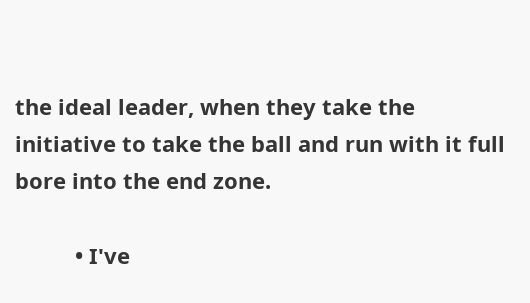the ideal leader, when they take the initiative to take the ball and run with it full bore into the end zone.

          • I've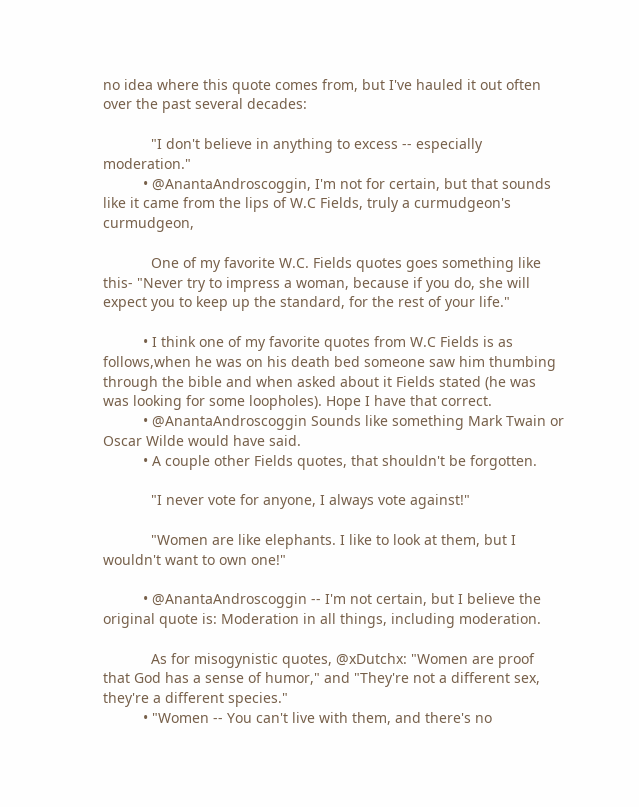no idea where this quote comes from, but I've hauled it out often over the past several decades:

            "I don't believe in anything to excess -- especially moderation."
          • @AnantaAndroscoggin, I'm not for certain, but that sounds like it came from the lips of W.C Fields, truly a curmudgeon's curmudgeon,

            One of my favorite W.C. Fields quotes goes something like this- "Never try to impress a woman, because if you do, she will expect you to keep up the standard, for the rest of your life."

          • I think one of my favorite quotes from W.C Fields is as follows,when he was on his death bed someone saw him thumbing through the bible and when asked about it Fields stated (he was was looking for some loopholes). Hope I have that correct.
          • @AnantaAndroscoggin Sounds like something Mark Twain or Oscar Wilde would have said.
          • A couple other Fields quotes, that shouldn't be forgotten.

            "I never vote for anyone, I always vote against!"

            "Women are like elephants. I like to look at them, but I wouldn't want to own one!"

          • @AnantaAndroscoggin -- I'm not certain, but I believe the original quote is: Moderation in all things, including moderation.

            As for misogynistic quotes, @xDutchx: "Women are proof that God has a sense of humor," and "They're not a different sex, they're a different species."
          • "Women -- You can't live with them, and there's no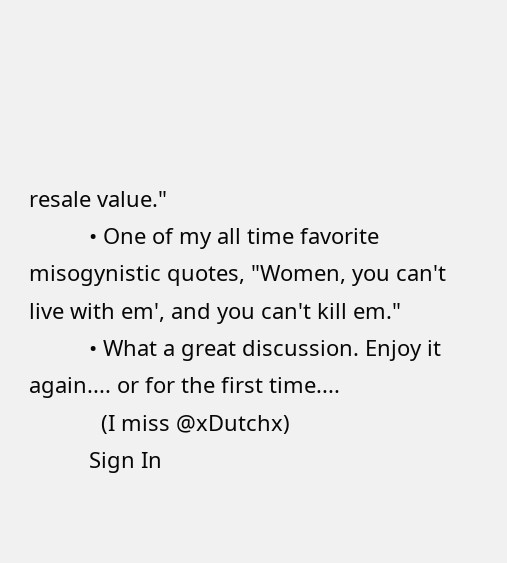resale value."
          • One of my all time favorite misogynistic quotes, "Women, you can't live with em', and you can't kill em."
          • What a great discussion. Enjoy it again.... or for the first time....
            (I miss @xDutchx)
          Sign In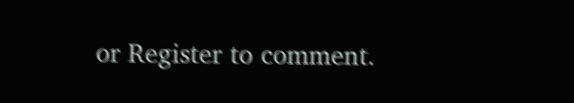or Register to comment.